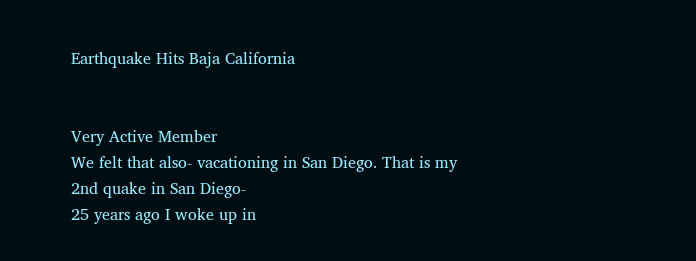Earthquake Hits Baja California


Very Active Member
We felt that also- vacationing in San Diego. That is my 2nd quake in San Diego-
25 years ago I woke up in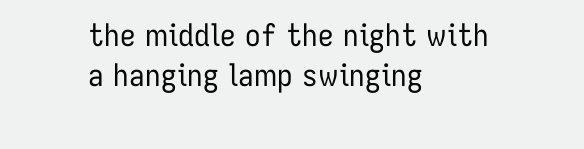the middle of the night with a hanging lamp swinging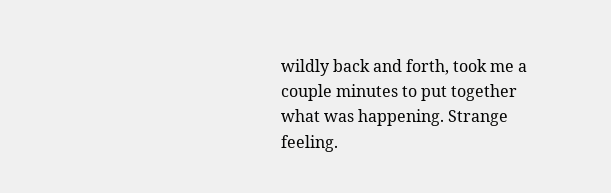wildly back and forth, took me a couple minutes to put together what was happening. Strange feeling.